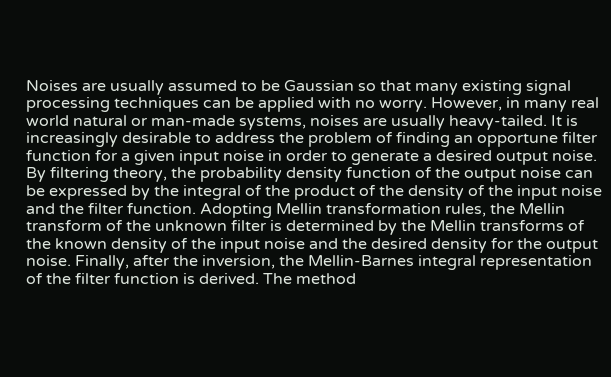Noises are usually assumed to be Gaussian so that many existing signal processing techniques can be applied with no worry. However, in many real world natural or man-made systems, noises are usually heavy-tailed. It is increasingly desirable to address the problem of finding an opportune filter function for a given input noise in order to generate a desired output noise. By filtering theory, the probability density function of the output noise can be expressed by the integral of the product of the density of the input noise and the filter function. Adopting Mellin transformation rules, the Mellin transform of the unknown filter is determined by the Mellin transforms of the known density of the input noise and the desired density for the output noise. Finally, after the inversion, the Mellin-Barnes integral representation of the filter function is derived. The method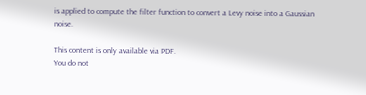is applied to compute the filter function to convert a Levy noise into a Gaussian noise.

This content is only available via PDF.
You do not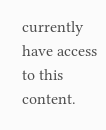currently have access to this content.